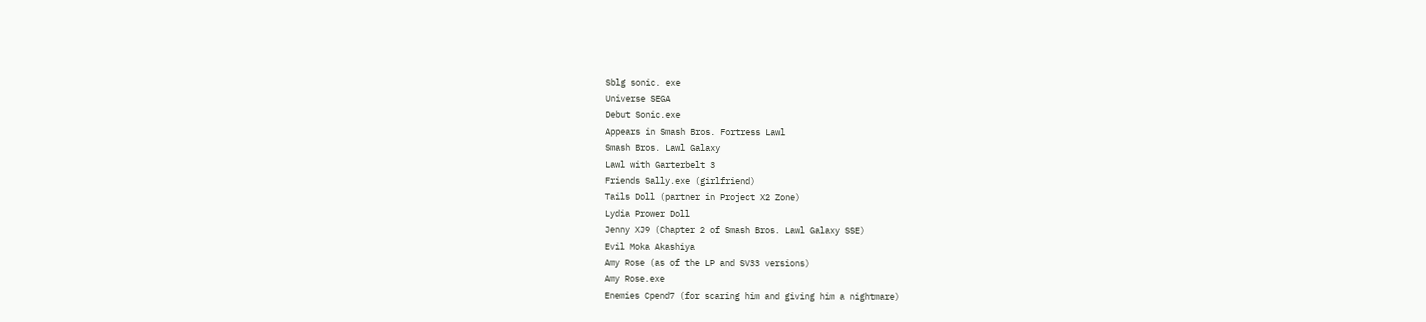Sblg sonic. exe
Universe SEGA
Debut Sonic.exe
Appears in Smash Bros. Fortress Lawl
Smash Bros. Lawl Galaxy
Lawl with Garterbelt 3
Friends Sally.exe (girlfriend)
Tails Doll (partner in Project X2 Zone)
Lydia Prower Doll
Jenny XJ9 (Chapter 2 of Smash Bros. Lawl Galaxy SSE)
Evil Moka Akashiya
Amy Rose (as of the LP and SV33 versions)
Amy Rose.exe
Enemies Cpend7 (for scaring him and giving him a nightmare)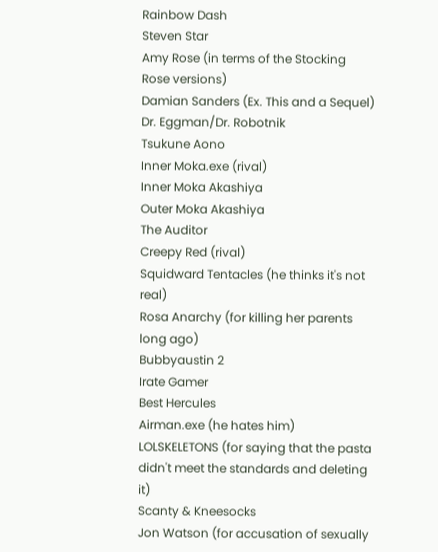Rainbow Dash
Steven Star
Amy Rose (in terms of the Stocking Rose versions)
Damian Sanders (Ex. This and a Sequel)
Dr. Eggman/Dr. Robotnik
Tsukune Aono
Inner Moka.exe (rival)
Inner Moka Akashiya
Outer Moka Akashiya
The Auditor
Creepy Red (rival)
Squidward Tentacles (he thinks it's not real)
Rosa Anarchy (for killing her parents long ago)
Bubbyaustin 2
Irate Gamer
Best Hercules
Airman.exe (he hates him)
LOLSKELETONS (for saying that the pasta didn't meet the standards and deleting it)
Scanty & Kneesocks
Jon Watson (for accusation of sexually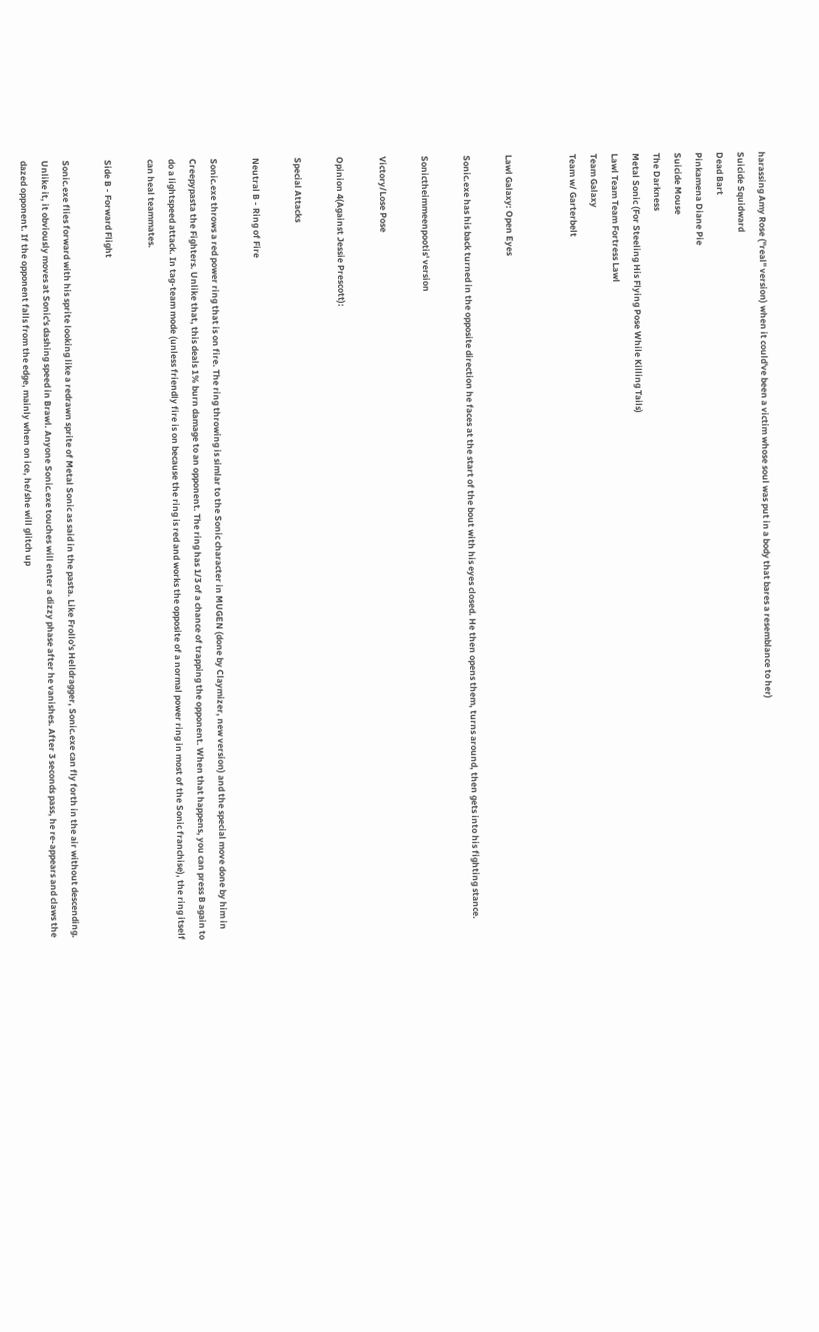harassing Amy Rose ("real" version) when it could've been a victim whose soul was put in a body that bares a resemblance to her)
Suicide Squidward
Dead Bart
Pinkamena Diane Pie
Suicide Mouse
The Darkness
Metal Sonic (For Steeling His Flying Pose While Killing Tails)
Lawl Team Team Fortress Lawl
Team Galaxy
Team w/ Garterbelt


Lawl Galaxy: Open Eyes

Sonic.exe has his back turned in the opposite direction he faces at the start of the bout with his eyes closed. He then opens them, turns around, then gets into his fighting stance.

Sonictheimmeenpootis' version

Victory/Lose Pose

Opinion 4(Against Jessie Prescott):

Special Attacks

Neutral B - Ring of Fire

Sonic.exe throws a red power ring that is on fire. The ring throwing is simlar to the Sonic character in MUGEN (done by Claymizer, new version) and the special move done by him in Creepypasta the Fighters. Unlike that, this deals 1% burn damage to an opponent. The ring has 1/3 of a chance of trapping the opponent. When that happens, you can press B again to do a lightspeed attack. In tag-team mode (unless friendly fire is on because the ring is red and works the opposite of a normal power ring in most of the Sonic franchise), the ring itself can heal teammates.

Side B - Forward Flight

Sonic.exe flies forward with his sprite looking like a redrawn sprite of Metal Sonic as said in the pasta. Like Frollo's Helldragger, Sonic.exe can fly forth in the air without descending. Unlike it, it obviously moves at Sonic's dashing speed in Brawl. Anyone Sonic.exe touches will enter a dizzy phase after he vanishes. After 3 seconds pass, he re-appears and claws the dazed opponent. If the opponent falls from the edge, mainly when on ice, he/she will glitch up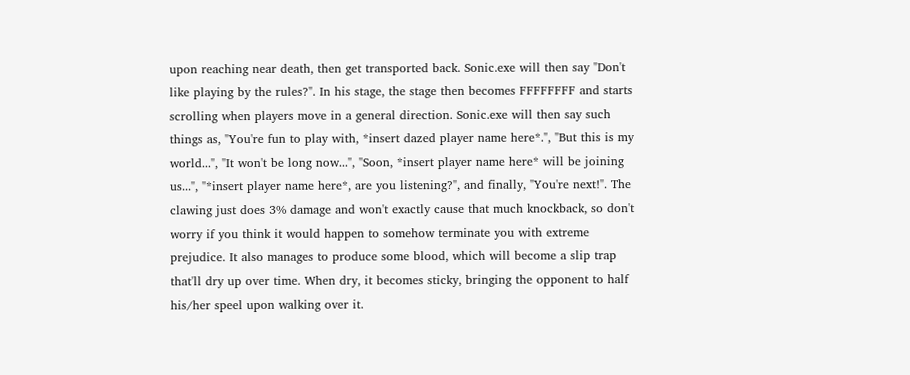upon reaching near death, then get transported back. Sonic.exe will then say "Don't like playing by the rules?". In his stage, the stage then becomes FFFFFFFF and starts scrolling when players move in a general direction. Sonic.exe will then say such things as, "You're fun to play with, *insert dazed player name here*.", "But this is my world...", "It won't be long now...", "Soon, *insert player name here* will be joining us...", "*insert player name here*, are you listening?", and finally, "You're next!". The clawing just does 3% damage and won't exactly cause that much knockback, so don't worry if you think it would happen to somehow terminate you with extreme prejudice. It also manages to produce some blood, which will become a slip trap that'll dry up over time. When dry, it becomes sticky, bringing the opponent to half his/her speel upon walking over it.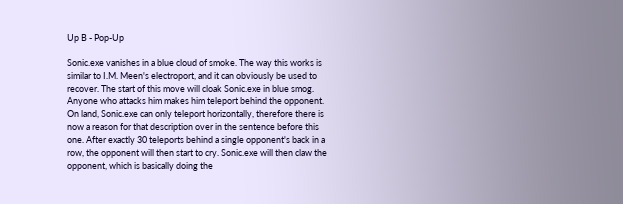Up B - Pop-Up

Sonic.exe vanishes in a blue cloud of smoke. The way this works is similar to I.M. Meen's electroport, and it can obviously be used to recover. The start of this move will cloak Sonic.exe in blue smog. Anyone who attacks him makes him teleport behind the opponent. On land, Sonic.exe can only teleport horizontally, therefore there is now a reason for that description over in the sentence before this one. After exactly 30 teleports behind a single opponent's back in a row, the opponent will then start to cry. Sonic.exe will then claw the opponent, which is basically doing the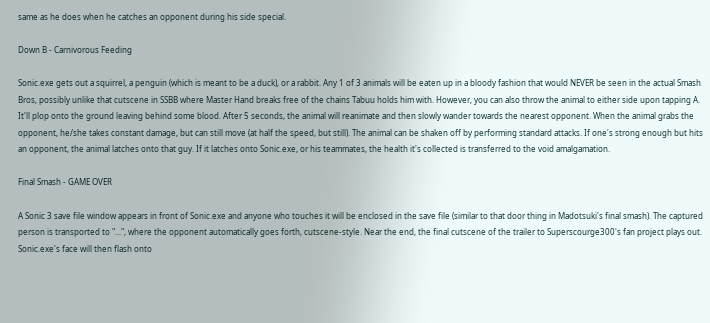same as he does when he catches an opponent during his side special.

Down B - Carnivorous Feeding

Sonic.exe gets out a squirrel, a penguin (which is meant to be a duck), or a rabbit. Any 1 of 3 animals will be eaten up in a bloody fashion that would NEVER be seen in the actual Smash Bros, possibly unlike that cutscene in SSBB where Master Hand breaks free of the chains Tabuu holds him with. However, you can also throw the animal to either side upon tapping A. It'll plop onto the ground leaving behind some blood. After 5 seconds, the animal will reanimate and then slowly wander towards the nearest opponent. When the animal grabs the opponent, he/she takes constant damage, but can still move (at half the speed, but still). The animal can be shaken off by performing standard attacks. If one's strong enough but hits an opponent, the animal latches onto that guy. If it latches onto Sonic.exe, or his teammates, the health it's collected is transferred to the void amalgamation.

Final Smash - GAME OVER

A Sonic 3 save file window appears in front of Sonic.exe and anyone who touches it will be enclosed in the save file (similar to that door thing in Madotsuki's final smash). The captured person is transported to "...", where the opponent automatically goes forth, cutscene-style. Near the end, the final cutscene of the trailer to Superscourge300's fan project plays out. Sonic.exe's face will then flash onto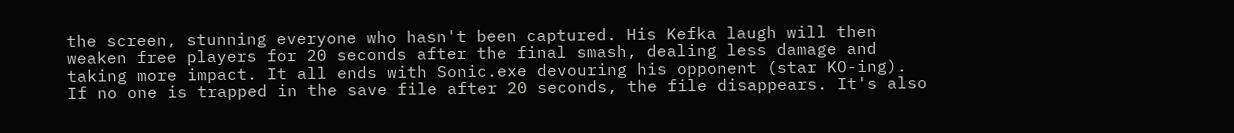the screen, stunning everyone who hasn't been captured. His Kefka laugh will then weaken free players for 20 seconds after the final smash, dealing less damage and taking more impact. It all ends with Sonic.exe devouring his opponent (star KO-ing). If no one is trapped in the save file after 20 seconds, the file disappears. It's also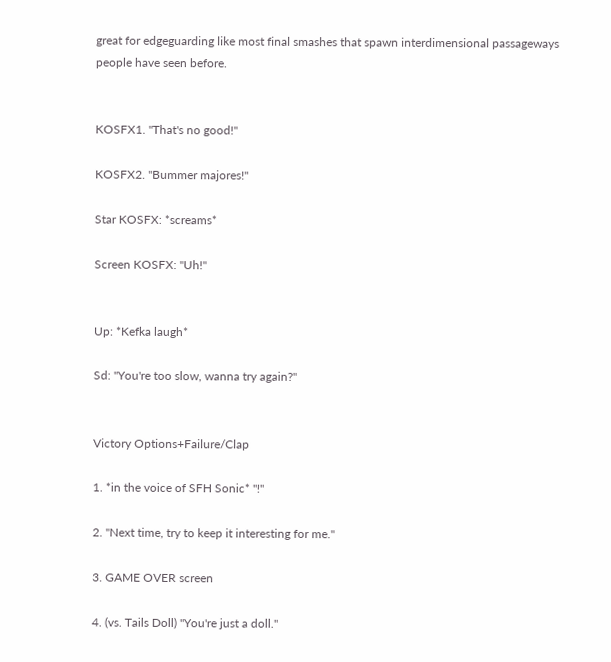great for edgeguarding like most final smashes that spawn interdimensional passageways people have seen before.


KOSFX1. "That's no good!"

KOSFX2. "Bummer majores!"

Star KOSFX: *screams*

Screen KOSFX: "Uh!"


Up: *Kefka laugh*

Sd: "You're too slow, wanna try again?"


Victory Options+Failure/Clap

1. *in the voice of SFH Sonic* "!"

2. "Next time, try to keep it interesting for me."

3. GAME OVER screen

4. (vs. Tails Doll) "You're just a doll."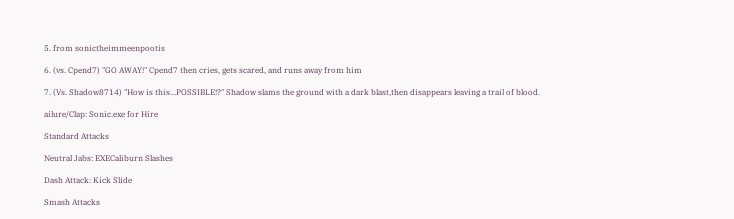5. from sonictheimmeenpootis

6. (vs. Cpend7) "GO AWAY!" Cpend7 then cries, gets scared, and runs away from him

7. (Vs. Shadow8714) "How is this...POSSIBLE!?" Shadow slams the ground with a dark blast,then disappears leaving a trail of blood.

ailure/Clap: Sonic.exe for Hire

Standard Attacks

Neutral Jabs: EXECaliburn Slashes

Dash Attack: Kick Slide

Smash Attacks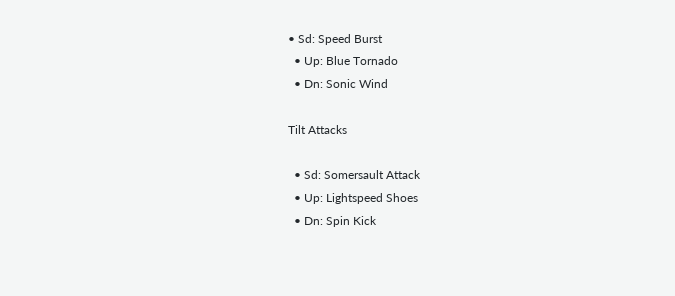• Sd: Speed Burst
  • Up: Blue Tornado
  • Dn: Sonic Wind

Tilt Attacks

  • Sd: Somersault Attack
  • Up: Lightspeed Shoes
  • Dn: Spin Kick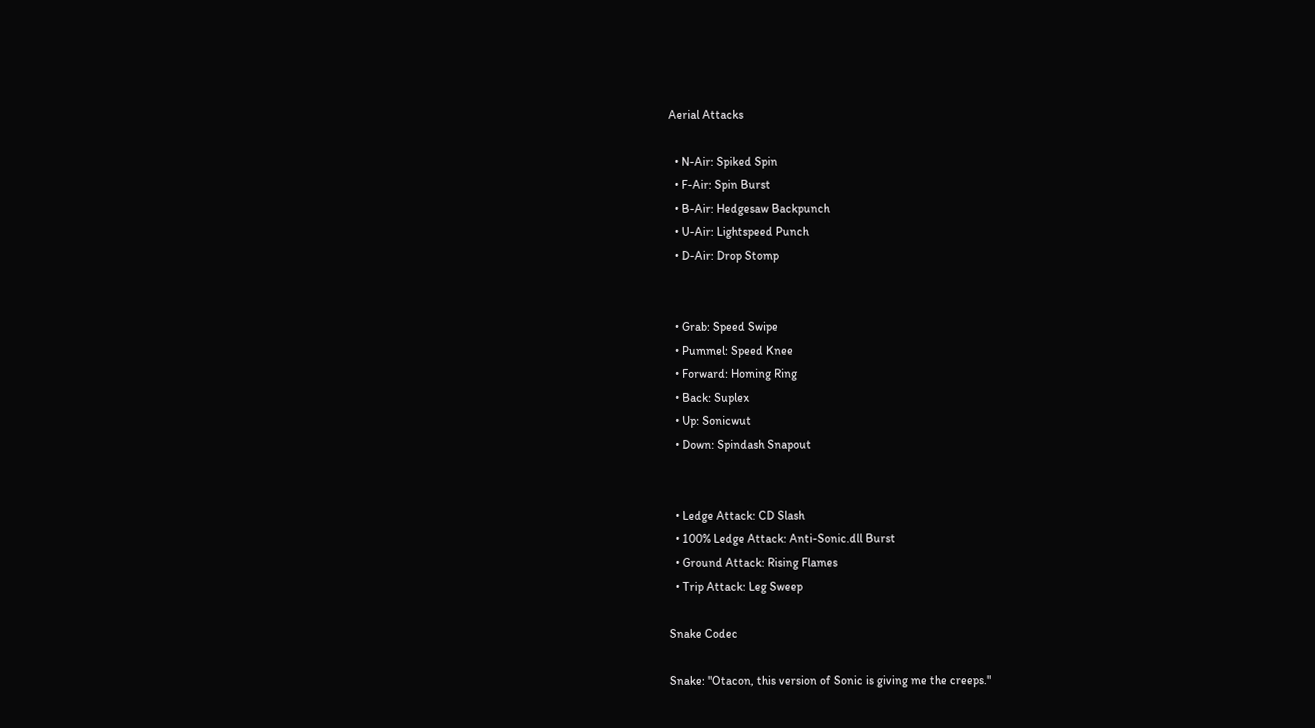Aerial Attacks

  • N-Air: Spiked Spin
  • F-Air: Spin Burst
  • B-Air: Hedgesaw Backpunch
  • U-Air: Lightspeed Punch
  • D-Air: Drop Stomp


  • Grab: Speed Swipe
  • Pummel: Speed Knee
  • Forward: Homing Ring
  • Back: Suplex
  • Up: Sonicwut
  • Down: Spindash Snapout


  • Ledge Attack: CD Slash
  • 100% Ledge Attack: Anti-Sonic.dll Burst
  • Ground Attack: Rising Flames
  • Trip Attack: Leg Sweep

Snake Codec

Snake: "Otacon, this version of Sonic is giving me the creeps."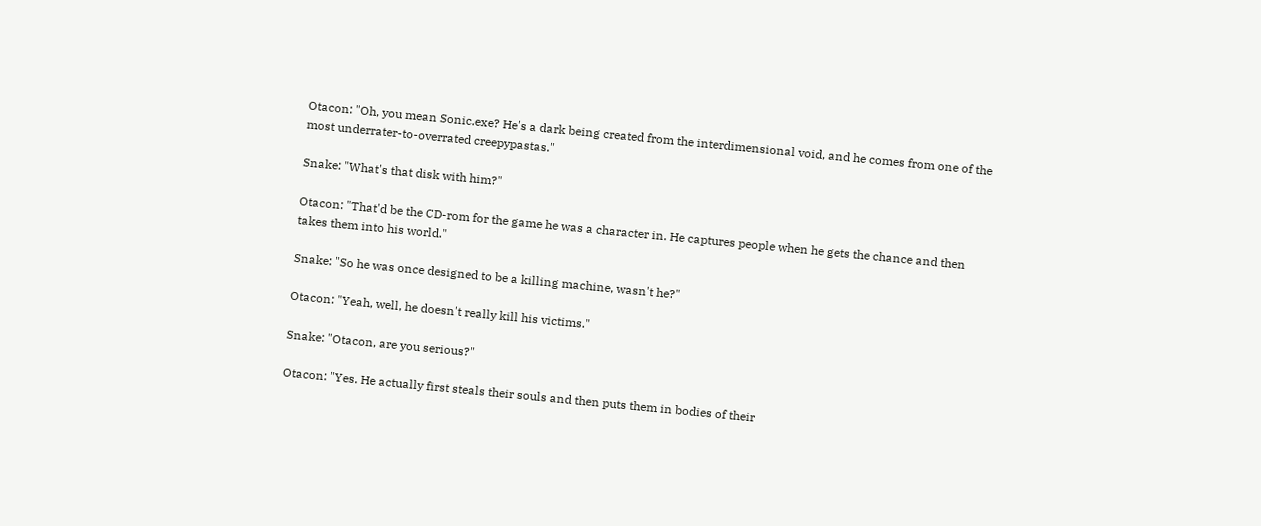Otacon: "Oh, you mean Sonic.exe? He's a dark being created from the interdimensional void, and he comes from one of the most underrater-to-overrated creepypastas."

Snake: "What's that disk with him?"

Otacon: "That'd be the CD-rom for the game he was a character in. He captures people when he gets the chance and then takes them into his world."

Snake: "So he was once designed to be a killing machine, wasn't he?"

Otacon: "Yeah, well, he doesn't really kill his victims."

Snake: "Otacon, are you serious?"

Otacon: "Yes. He actually first steals their souls and then puts them in bodies of their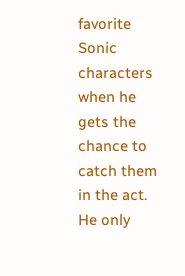favorite Sonic characters when he gets the chance to catch them in the act. He only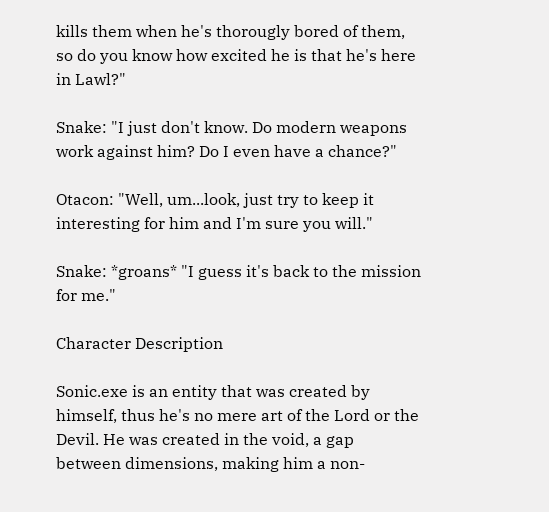kills them when he's thorougly bored of them, so do you know how excited he is that he's here in Lawl?"

Snake: "I just don't know. Do modern weapons work against him? Do I even have a chance?"

Otacon: "Well, um...look, just try to keep it interesting for him and I'm sure you will."

Snake: *groans* "I guess it's back to the mission for me."

Character Description

Sonic.exe is an entity that was created by himself, thus he's no mere art of the Lord or the Devil. He was created in the void, a gap between dimensions, making him a non-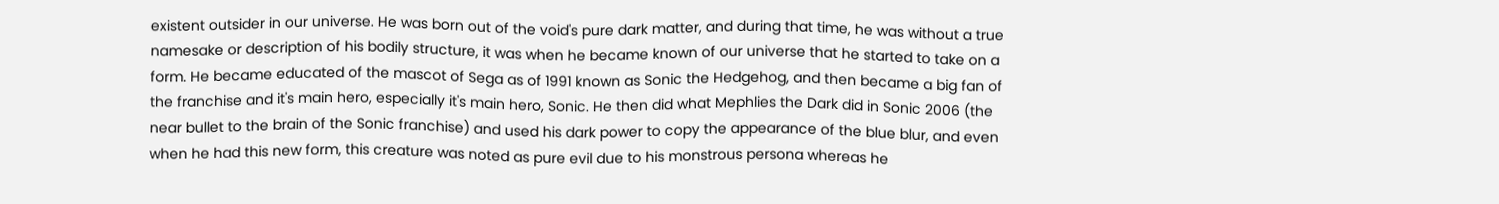existent outsider in our universe. He was born out of the void's pure dark matter, and during that time, he was without a true namesake or description of his bodily structure, it was when he became known of our universe that he started to take on a form. He became educated of the mascot of Sega as of 1991 known as Sonic the Hedgehog, and then became a big fan of the franchise and it's main hero, especially it's main hero, Sonic. He then did what Mephlies the Dark did in Sonic 2006 (the near bullet to the brain of the Sonic franchise) and used his dark power to copy the appearance of the blue blur, and even when he had this new form, this creature was noted as pure evil due to his monstrous persona whereas he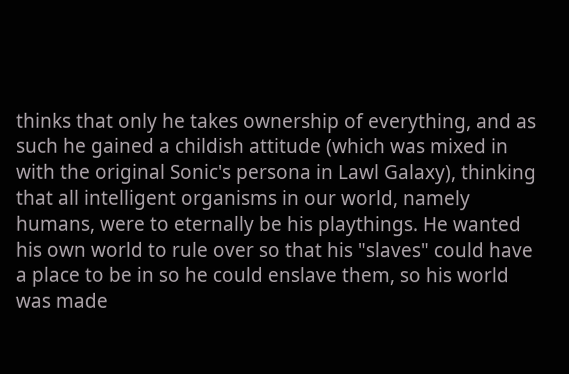thinks that only he takes ownership of everything, and as such he gained a childish attitude (which was mixed in with the original Sonic's persona in Lawl Galaxy), thinking that all intelligent organisms in our world, namely humans, were to eternally be his playthings. He wanted his own world to rule over so that his "slaves" could have a place to be in so he could enslave them, so his world was made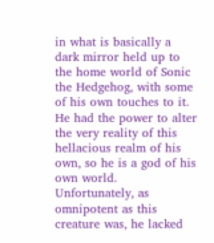in what is basically a dark mirror held up to the home world of Sonic the Hedgehog, with some of his own touches to it. He had the power to alter the very reality of this hellacious realm of his own, so he is a god of his own world. Unfortunately, as omnipotent as this creature was, he lacked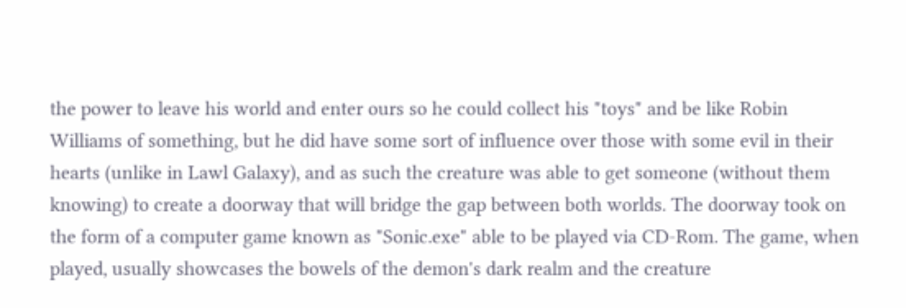the power to leave his world and enter ours so he could collect his "toys" and be like Robin Williams of something, but he did have some sort of influence over those with some evil in their hearts (unlike in Lawl Galaxy), and as such the creature was able to get someone (without them knowing) to create a doorway that will bridge the gap between both worlds. The doorway took on the form of a computer game known as "Sonic.exe" able to be played via CD-Rom. The game, when played, usually showcases the bowels of the demon's dark realm and the creature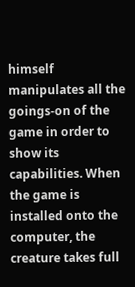himself manipulates all the goings-on of the game in order to show its capabilities. When the game is installed onto the computer, the creature takes full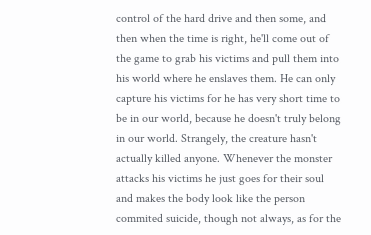control of the hard drive and then some, and then when the time is right, he'll come out of the game to grab his victims and pull them into his world where he enslaves them. He can only capture his victims for he has very short time to be in our world, because he doesn't truly belong in our world. Strangely, the creature hasn't actually killed anyone. Whenever the monster attacks his victims he just goes for their soul and makes the body look like the person commited suicide, though not always, as for the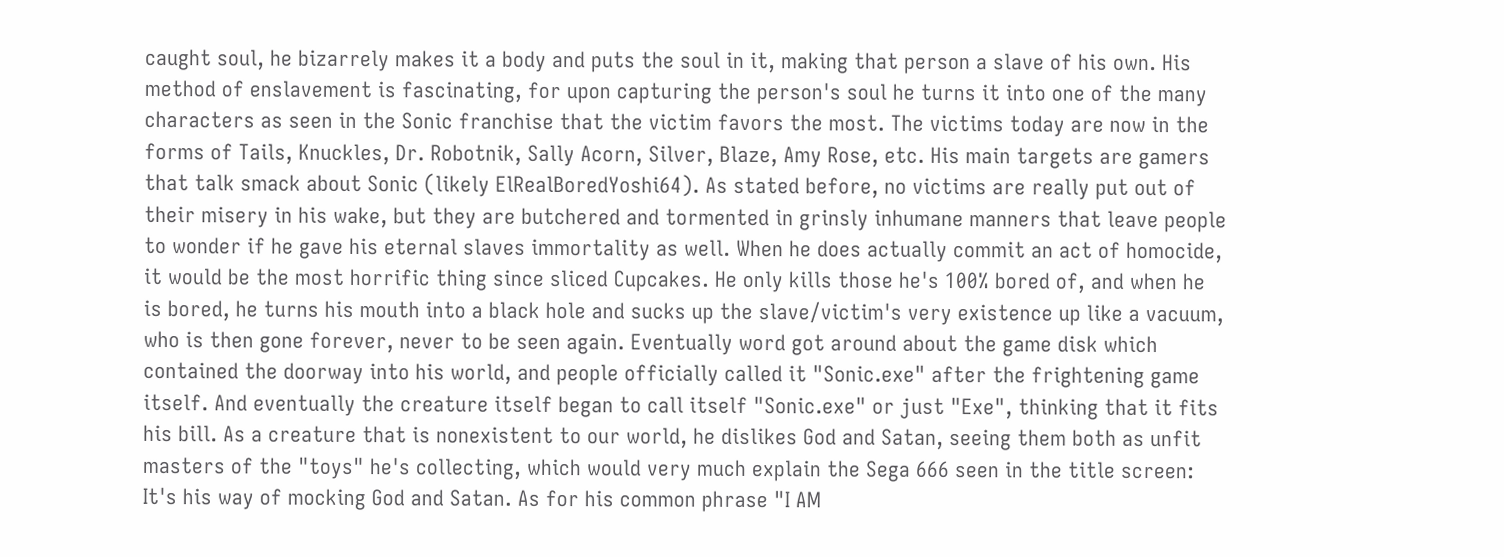caught soul, he bizarrely makes it a body and puts the soul in it, making that person a slave of his own. His method of enslavement is fascinating, for upon capturing the person's soul he turns it into one of the many characters as seen in the Sonic franchise that the victim favors the most. The victims today are now in the forms of Tails, Knuckles, Dr. Robotnik, Sally Acorn, Silver, Blaze, Amy Rose, etc. His main targets are gamers that talk smack about Sonic (likely ElRealBoredYoshi64). As stated before, no victims are really put out of their misery in his wake, but they are butchered and tormented in grinsly inhumane manners that leave people to wonder if he gave his eternal slaves immortality as well. When he does actually commit an act of homocide, it would be the most horrific thing since sliced Cupcakes. He only kills those he's 100% bored of, and when he is bored, he turns his mouth into a black hole and sucks up the slave/victim's very existence up like a vacuum, who is then gone forever, never to be seen again. Eventually word got around about the game disk which contained the doorway into his world, and people officially called it "Sonic.exe" after the frightening game itself. And eventually the creature itself began to call itself "Sonic.exe" or just "Exe", thinking that it fits his bill. As a creature that is nonexistent to our world, he dislikes God and Satan, seeing them both as unfit masters of the "toys" he's collecting, which would very much explain the Sega 666 seen in the title screen: It's his way of mocking God and Satan. As for his common phrase "I AM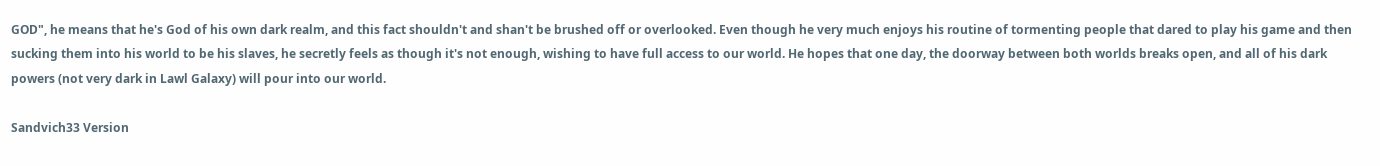GOD", he means that he's God of his own dark realm, and this fact shouldn't and shan't be brushed off or overlooked. Even though he very much enjoys his routine of tormenting people that dared to play his game and then sucking them into his world to be his slaves, he secretly feels as though it's not enough, wishing to have full access to our world. He hopes that one day, the doorway between both worlds breaks open, and all of his dark powers (not very dark in Lawl Galaxy) will pour into our world.

Sandvich33 Version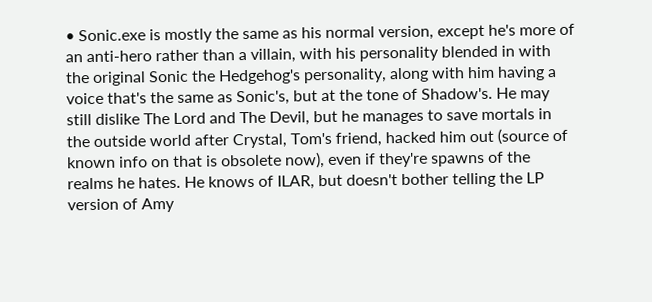• Sonic.exe is mostly the same as his normal version, except he's more of an anti-hero rather than a villain, with his personality blended in with the original Sonic the Hedgehog's personality, along with him having a voice that's the same as Sonic's, but at the tone of Shadow's. He may still dislike The Lord and The Devil, but he manages to save mortals in the outside world after Crystal, Tom's friend, hacked him out (source of known info on that is obsolete now), even if they're spawns of the realms he hates. He knows of ILAR, but doesn't bother telling the LP version of Amy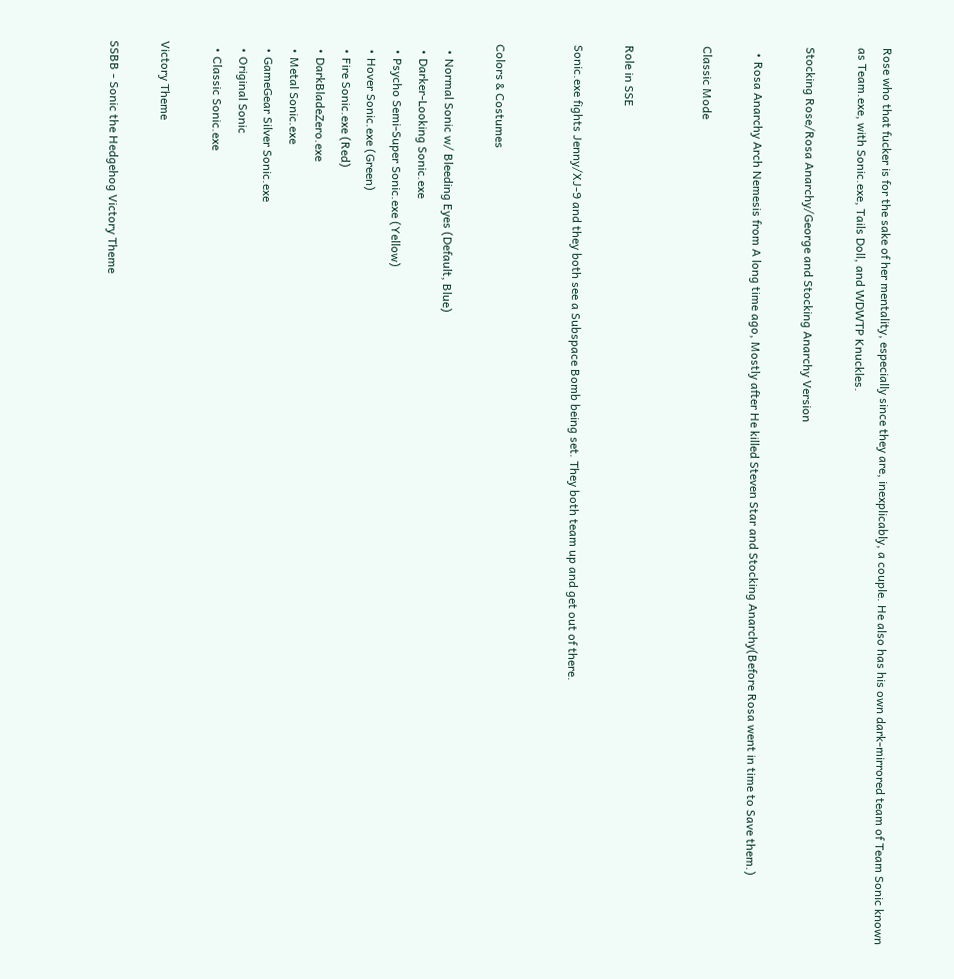Rose who that fucker is for the sake of her mentality, especially since they are, inexplicably, a couple. He also has his own dark-mirrored team of Team Sonic known as Team.exe, with Sonic.exe, Tails Doll, and WDWTP Knuckles.

Stocking Rose/Rosa Anarchy/George and Stocking Anarchy Version

  • Rosa Anarchy Arch Nemesis from A long time ago, Mostly after He killed Steven Star and Stocking Anarchy(Before Rosa went in time to Save them.)

Classic Mode


Role in SSE

Sonic.exe fights Jenny/XJ-9 and they both see a Subspace Bomb being set. They both team up and get out of there.


Colors & Costumes

  • Normal Sonic w/ Bleeding Eyes (Default, Blue)
  • Darker-Looking Sonic.exe
  • Psycho Semi-Super Sonic.exe (Yellow)
  • Hover Sonic.exe (Green)
  • Fire Sonic.exe (Red)
  • DarkBladeZero.exe
  • Metal Sonic.exe
  • GameGear Silver Sonic.exe
  • Original Sonic
  • Classic Sonic.exe

Victory Theme

SSBB - Sonic the Hedgehog Victory Theme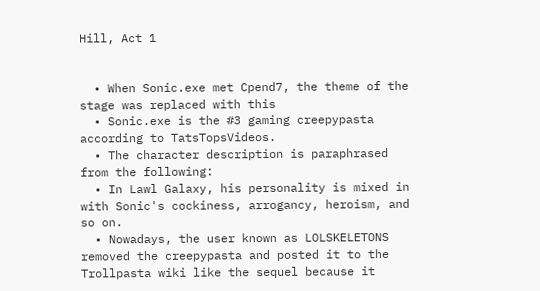Hill, Act 1


  • When Sonic.exe met Cpend7, the theme of the stage was replaced with this
  • Sonic.exe is the #3 gaming creepypasta according to TatsTopsVideos.
  • The character description is paraphrased from the following:
  • In Lawl Galaxy, his personality is mixed in with Sonic's cockiness, arrogancy, heroism, and so on.
  • Nowadays, the user known as LOLSKELETONS removed the creepypasta and posted it to the Trollpasta wiki like the sequel because it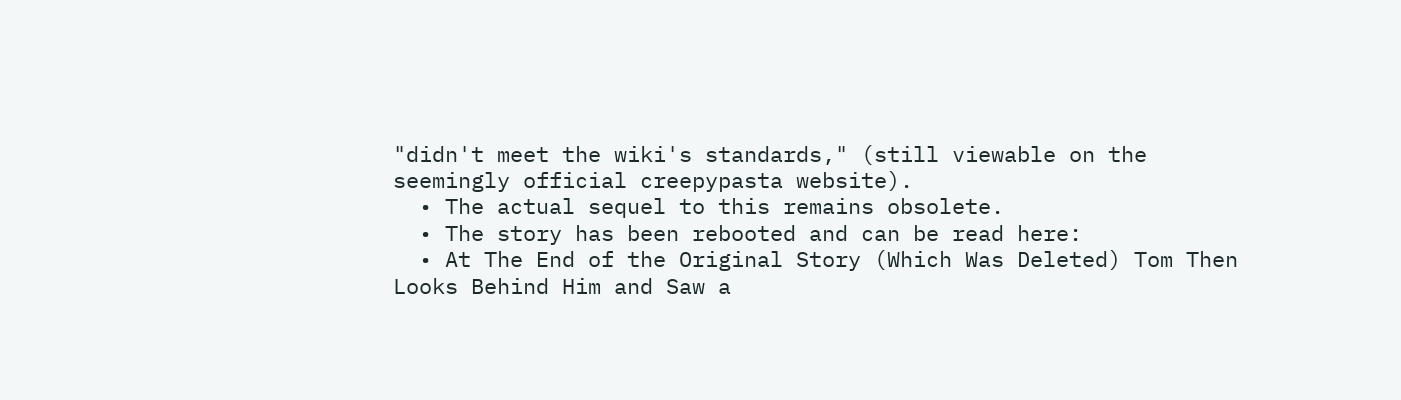"didn't meet the wiki's standards," (still viewable on the seemingly official creepypasta website).
  • The actual sequel to this remains obsolete.
  • The story has been rebooted and can be read here:
  • At The End of the Original Story (Which Was Deleted) Tom Then Looks Behind Him and Saw a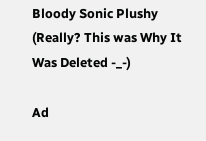Bloody Sonic Plushy (Really? This was Why It Was Deleted -_-)

Ad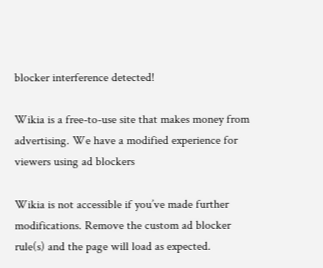blocker interference detected!

Wikia is a free-to-use site that makes money from advertising. We have a modified experience for viewers using ad blockers

Wikia is not accessible if you’ve made further modifications. Remove the custom ad blocker rule(s) and the page will load as expected.